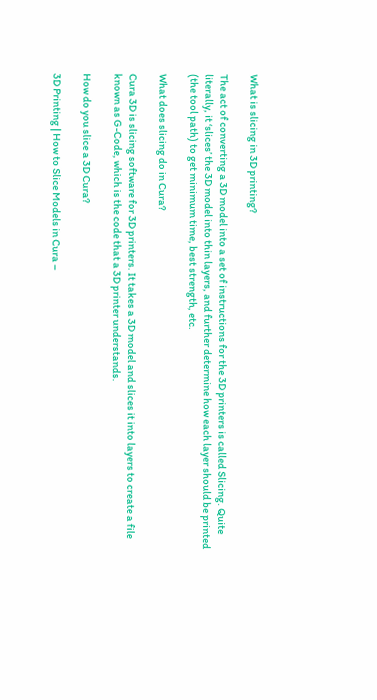What is slicing in 3D printing?

The act of converting a 3D model into a set of instructions for the 3D printers is called Slicing. Quite literally, it ‘slices’ the 3D model into thin layers, and further determine how each layer should be printed (the tool path) to get minimum time, best strength, etc.

What does slicing do in Cura?

Cura 3D is slicing software for 3D printers. It takes a 3D model and slices it into layers to create a file known as G-Code, which is the code that a 3D printer understands.

How do you slice a 3D Cura?

3D Printing | How to Slice Models in Cura –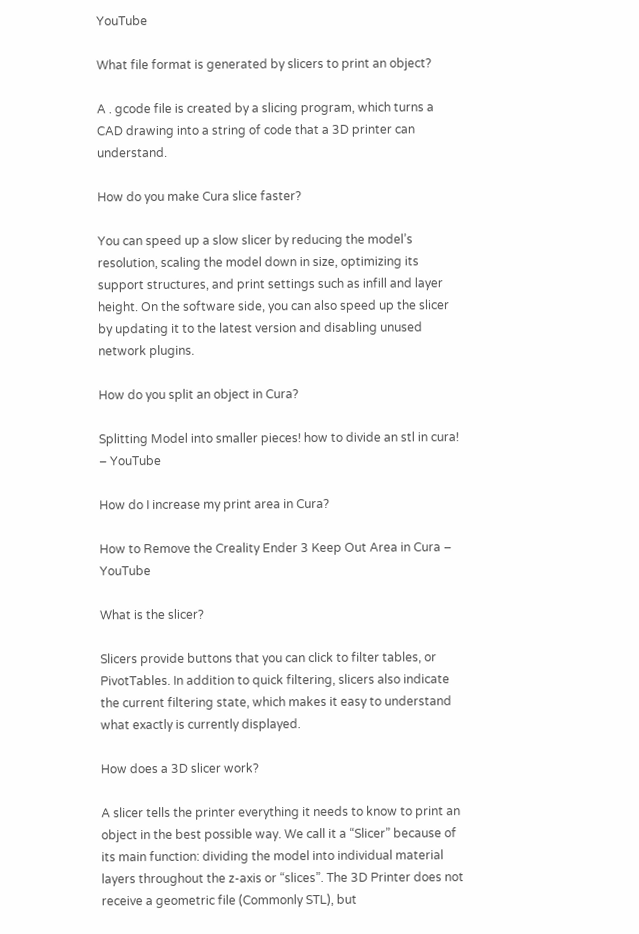YouTube

What file format is generated by slicers to print an object?

A . gcode file is created by a slicing program, which turns a CAD drawing into a string of code that a 3D printer can understand.

How do you make Cura slice faster?

You can speed up a slow slicer by reducing the model’s resolution, scaling the model down in size, optimizing its support structures, and print settings such as infill and layer height. On the software side, you can also speed up the slicer by updating it to the latest version and disabling unused network plugins.

How do you split an object in Cura?

Splitting Model into smaller pieces! how to divide an stl in cura! – YouTube

How do I increase my print area in Cura?

How to Remove the Creality Ender 3 Keep Out Area in Cura – YouTube

What is the slicer?

Slicers provide buttons that you can click to filter tables, or PivotTables. In addition to quick filtering, slicers also indicate the current filtering state, which makes it easy to understand what exactly is currently displayed.

How does a 3D slicer work?

A slicer tells the printer everything it needs to know to print an object in the best possible way. We call it a “Slicer” because of its main function: dividing the model into individual material layers throughout the z-axis or “slices”. The 3D Printer does not receive a geometric file (Commonly STL), but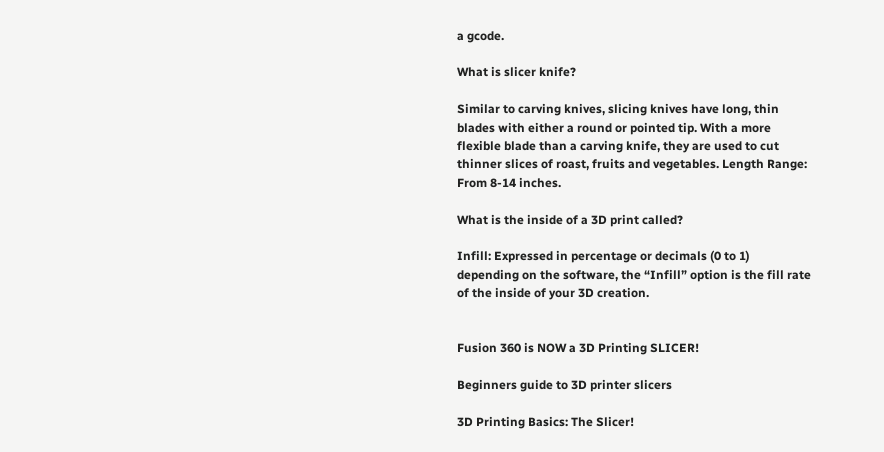a gcode.

What is slicer knife?

Similar to carving knives, slicing knives have long, thin blades with either a round or pointed tip. With a more flexible blade than a carving knife, they are used to cut thinner slices of roast, fruits and vegetables. Length Range: From 8-14 inches.

What is the inside of a 3D print called?

Infill: Expressed in percentage or decimals (0 to 1) depending on the software, the “Infill” option is the fill rate of the inside of your 3D creation.


Fusion 360 is NOW a 3D Printing SLICER!

Beginners guide to 3D printer slicers

3D Printing Basics: The Slicer!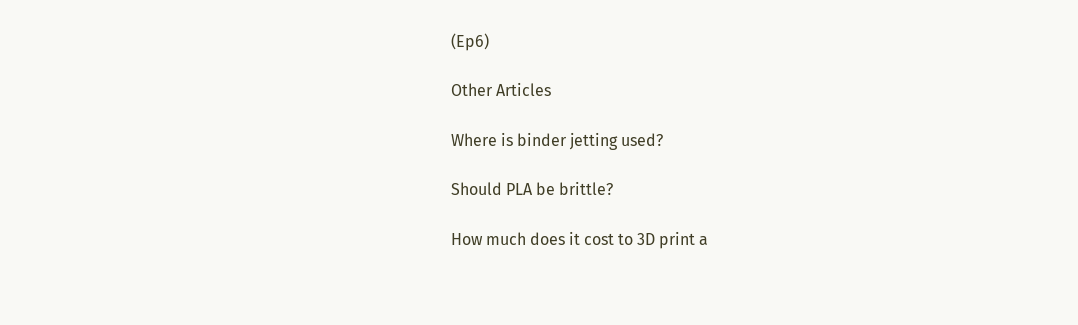(Ep6)

Other Articles

Where is binder jetting used?

Should PLA be brittle?

How much does it cost to 3D print a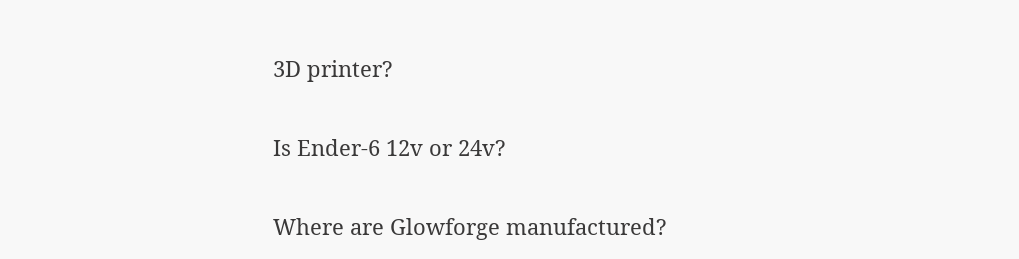3D printer?

Is Ender-6 12v or 24v?

Where are Glowforge manufactured?